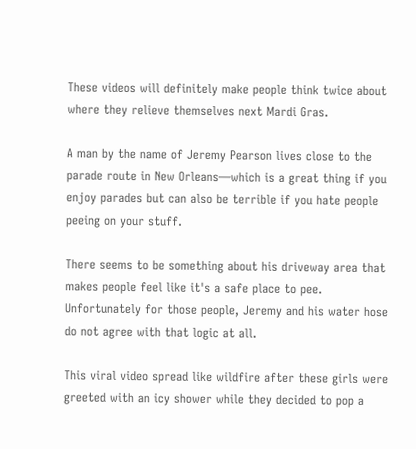These videos will definitely make people think twice about where they relieve themselves next Mardi Gras.

A man by the name of Jeremy Pearson lives close to the parade route in New Orleans—which is a great thing if you enjoy parades but can also be terrible if you hate people peeing on your stuff.

There seems to be something about his driveway area that makes people feel like it's a safe place to pee. Unfortunately for those people, Jeremy and his water hose do not agree with that logic at all.

This viral video spread like wildfire after these girls were greeted with an icy shower while they decided to pop a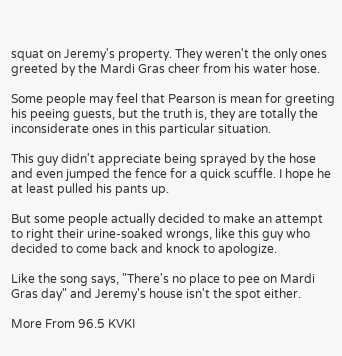squat on Jeremy's property. They weren't the only ones greeted by the Mardi Gras cheer from his water hose.

Some people may feel that Pearson is mean for greeting his peeing guests, but the truth is, they are totally the inconsiderate ones in this particular situation.

This guy didn't appreciate being sprayed by the hose and even jumped the fence for a quick scuffle. I hope he at least pulled his pants up.

But some people actually decided to make an attempt to right their urine-soaked wrongs, like this guy who decided to come back and knock to apologize.

Like the song says, "There's no place to pee on Mardi Gras day" and Jeremy's house isn't the spot either.

More From 96.5 KVKI